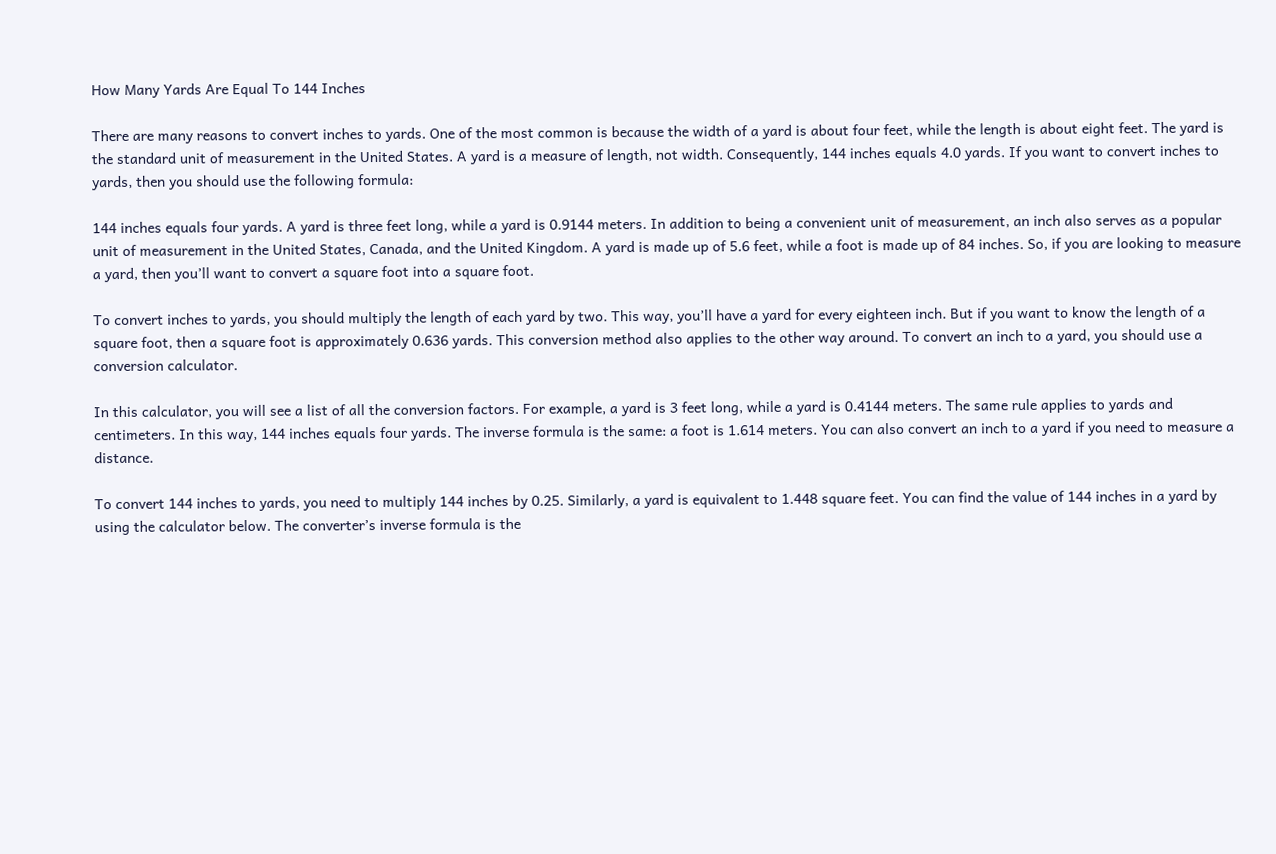How Many Yards Are Equal To 144 Inches

There are many reasons to convert inches to yards. One of the most common is because the width of a yard is about four feet, while the length is about eight feet. The yard is the standard unit of measurement in the United States. A yard is a measure of length, not width. Consequently, 144 inches equals 4.0 yards. If you want to convert inches to yards, then you should use the following formula:

144 inches equals four yards. A yard is three feet long, while a yard is 0.9144 meters. In addition to being a convenient unit of measurement, an inch also serves as a popular unit of measurement in the United States, Canada, and the United Kingdom. A yard is made up of 5.6 feet, while a foot is made up of 84 inches. So, if you are looking to measure a yard, then you’ll want to convert a square foot into a square foot.

To convert inches to yards, you should multiply the length of each yard by two. This way, you’ll have a yard for every eighteen inch. But if you want to know the length of a square foot, then a square foot is approximately 0.636 yards. This conversion method also applies to the other way around. To convert an inch to a yard, you should use a conversion calculator.

In this calculator, you will see a list of all the conversion factors. For example, a yard is 3 feet long, while a yard is 0.4144 meters. The same rule applies to yards and centimeters. In this way, 144 inches equals four yards. The inverse formula is the same: a foot is 1.614 meters. You can also convert an inch to a yard if you need to measure a distance.

To convert 144 inches to yards, you need to multiply 144 inches by 0.25. Similarly, a yard is equivalent to 1.448 square feet. You can find the value of 144 inches in a yard by using the calculator below. The converter’s inverse formula is the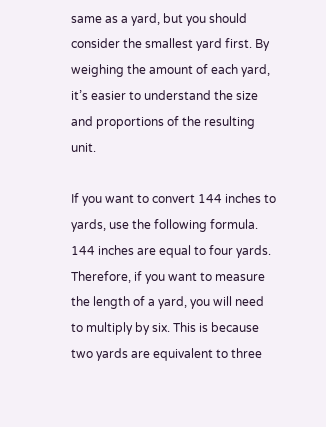same as a yard, but you should consider the smallest yard first. By weighing the amount of each yard, it’s easier to understand the size and proportions of the resulting unit.

If you want to convert 144 inches to yards, use the following formula. 144 inches are equal to four yards. Therefore, if you want to measure the length of a yard, you will need to multiply by six. This is because two yards are equivalent to three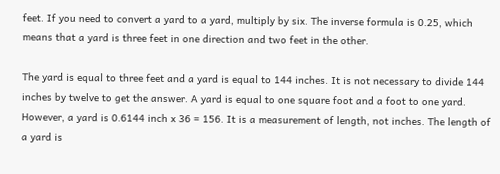feet. If you need to convert a yard to a yard, multiply by six. The inverse formula is 0.25, which means that a yard is three feet in one direction and two feet in the other.

The yard is equal to three feet and a yard is equal to 144 inches. It is not necessary to divide 144 inches by twelve to get the answer. A yard is equal to one square foot and a foot to one yard. However, a yard is 0.6144 inch x 36 = 156. It is a measurement of length, not inches. The length of a yard is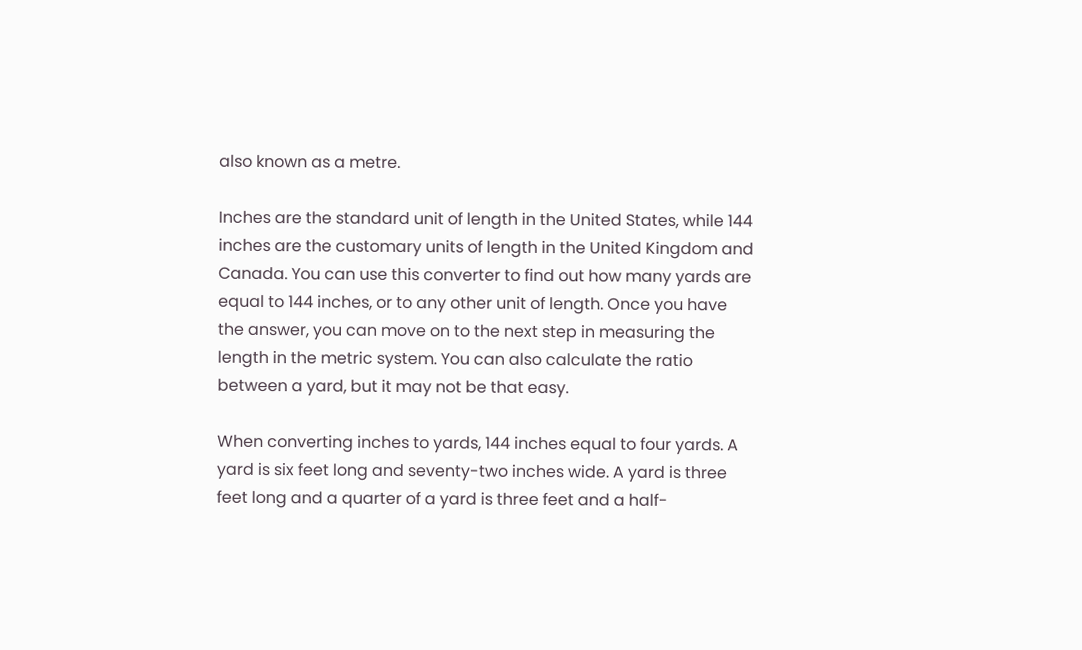also known as a metre.

Inches are the standard unit of length in the United States, while 144 inches are the customary units of length in the United Kingdom and Canada. You can use this converter to find out how many yards are equal to 144 inches, or to any other unit of length. Once you have the answer, you can move on to the next step in measuring the length in the metric system. You can also calculate the ratio between a yard, but it may not be that easy.

When converting inches to yards, 144 inches equal to four yards. A yard is six feet long and seventy-two inches wide. A yard is three feet long and a quarter of a yard is three feet and a half-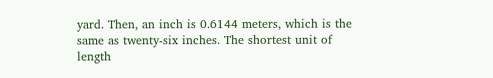yard. Then, an inch is 0.6144 meters, which is the same as twenty-six inches. The shortest unit of length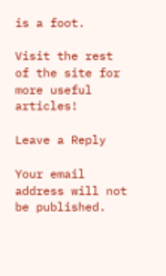is a foot.

Visit the rest of the site for more useful articles!

Leave a Reply

Your email address will not be published.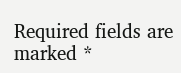Required fields are marked *